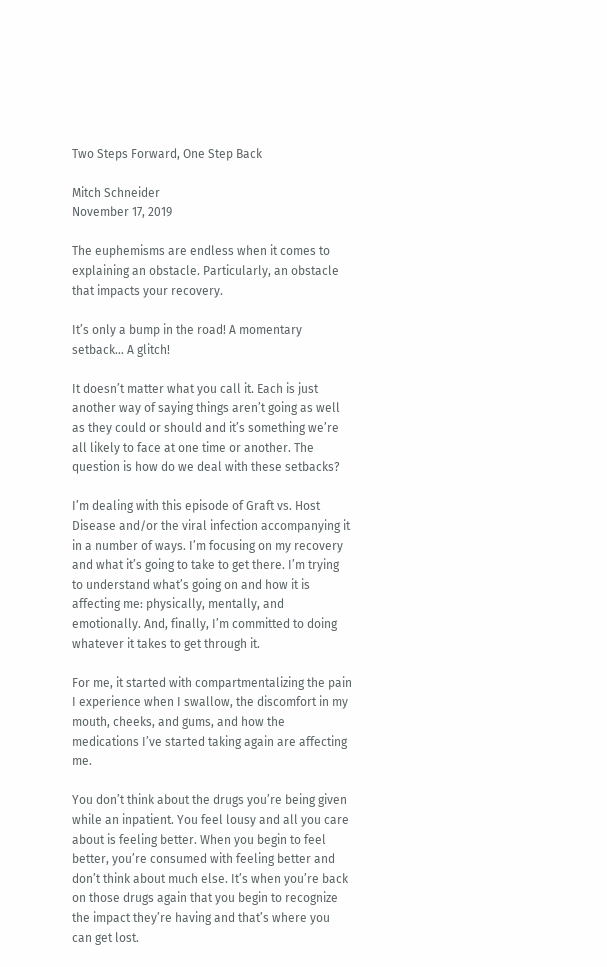Two Steps Forward, One Step Back

Mitch Schneider
November 17, 2019

The euphemisms are endless when it comes to explaining an obstacle. Particularly, an obstacle that impacts your recovery.

It’s only a bump in the road! A momentary setback… A glitch!

It doesn’t matter what you call it. Each is just another way of saying things aren’t going as well as they could or should and it’s something we’re all likely to face at one time or another. The question is how do we deal with these setbacks?

I’m dealing with this episode of Graft vs. Host Disease and/or the viral infection accompanying it in a number of ways. I’m focusing on my recovery and what it’s going to take to get there. I’m trying to understand what’s going on and how it is affecting me: physically, mentally, and emotionally. And, finally, I’m committed to doing whatever it takes to get through it.

For me, it started with compartmentalizing the pain I experience when I swallow, the discomfort in my mouth, cheeks, and gums, and how the medications I’ve started taking again are affecting me.

You don’t think about the drugs you’re being given while an inpatient. You feel lousy and all you care about is feeling better. When you begin to feel better, you’re consumed with feeling better and don’t think about much else. It’s when you’re back on those drugs again that you begin to recognize the impact they’re having and that’s where you can get lost.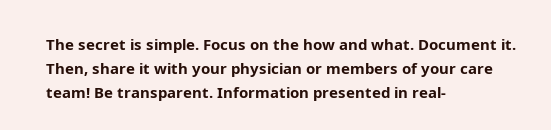The secret is simple. Focus on the how and what. Document it. Then, share it with your physician or members of your care team! Be transparent. Information presented in real-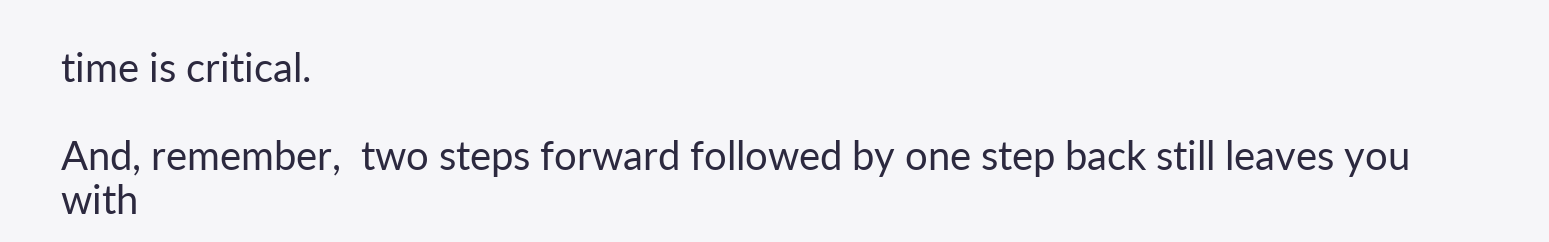time is critical.

And, remember,  two steps forward followed by one step back still leaves you with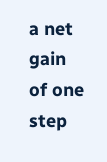a net gain of one step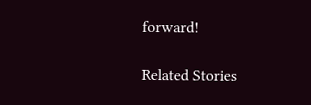forward!

Related Stories